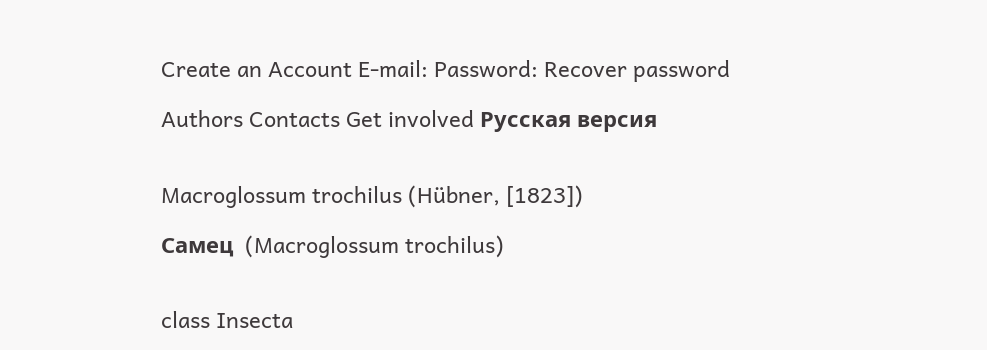Create an Account E-mail: Password: Recover password

Authors Contacts Get involved Русская версия


Macroglossum trochilus (Hübner, [1823])

Самец  (Macroglossum trochilus)


class Insecta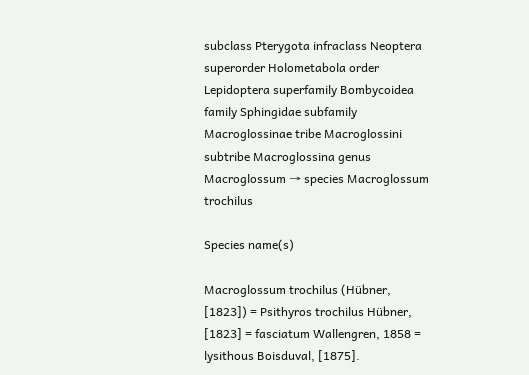subclass Pterygota infraclass Neoptera superorder Holometabola order Lepidoptera superfamily Bombycoidea family Sphingidae subfamily Macroglossinae tribe Macroglossini subtribe Macroglossina genus Macroglossum → species Macroglossum trochilus

Species name(s)

Macroglossum trochilus (Hübner, [1823]) = Psithyros trochilus Hübner, [1823] = fasciatum Wallengren, 1858 = lysithous Boisduval, [1875].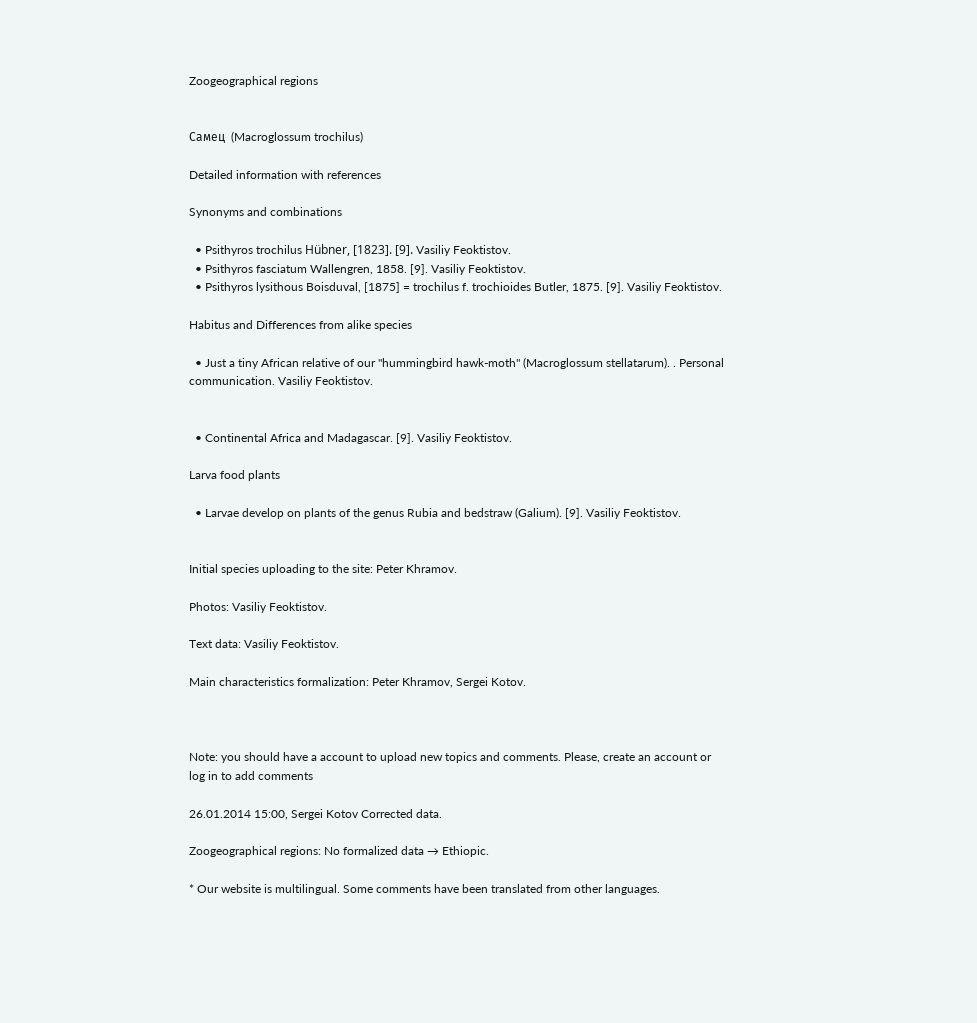Zoogeographical regions


Самец  (Macroglossum trochilus)

Detailed information with references

Synonyms and combinations

  • Psithyros trochilus Hübner, [1823]. [9]. Vasiliy Feoktistov.
  • Psithyros fasciatum Wallengren, 1858. [9]. Vasiliy Feoktistov.
  • Psithyros lysithous Boisduval, [1875] = trochilus f. trochioides Butler, 1875. [9]. Vasiliy Feoktistov.

Habitus and Differences from alike species

  • Just a tiny African relative of our "hummingbird hawk-moth" (Macroglossum stellatarum). . Personal communication. Vasiliy Feoktistov.


  • Continental Africa and Madagascar. [9]. Vasiliy Feoktistov.

Larva food plants

  • Larvae develop on plants of the genus Rubia and bedstraw (Galium). [9]. Vasiliy Feoktistov.


Initial species uploading to the site: Peter Khramov.

Photos: Vasiliy Feoktistov.

Text data: Vasiliy Feoktistov.

Main characteristics formalization: Peter Khramov, Sergei Kotov.



Note: you should have a account to upload new topics and comments. Please, create an account or log in to add comments

26.01.2014 15:00, Sergei Kotov Corrected data.

Zoogeographical regions: No formalized data → Ethiopic.

* Our website is multilingual. Some comments have been translated from other languages.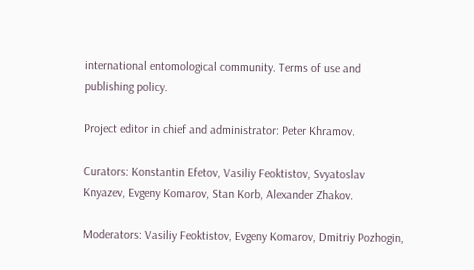international entomological community. Terms of use and publishing policy.

Project editor in chief and administrator: Peter Khramov.

Curators: Konstantin Efetov, Vasiliy Feoktistov, Svyatoslav Knyazev, Evgeny Komarov, Stan Korb, Alexander Zhakov.

Moderators: Vasiliy Feoktistov, Evgeny Komarov, Dmitriy Pozhogin,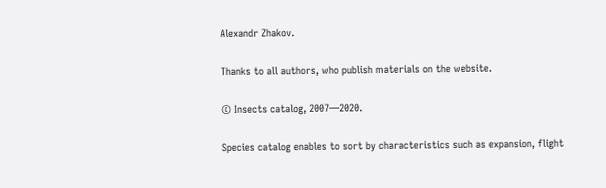Alexandr Zhakov.

Thanks to all authors, who publish materials on the website.

© Insects catalog, 2007—2020.

Species catalog enables to sort by characteristics such as expansion, flight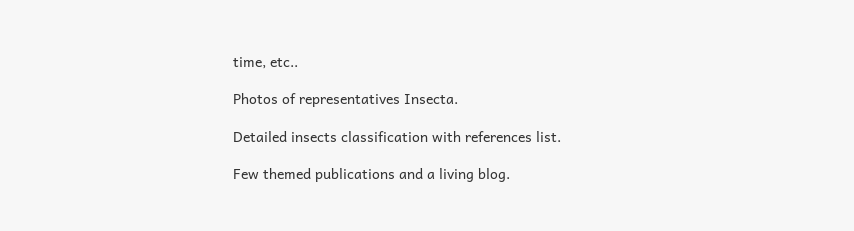time, etc..

Photos of representatives Insecta.

Detailed insects classification with references list.

Few themed publications and a living blog.